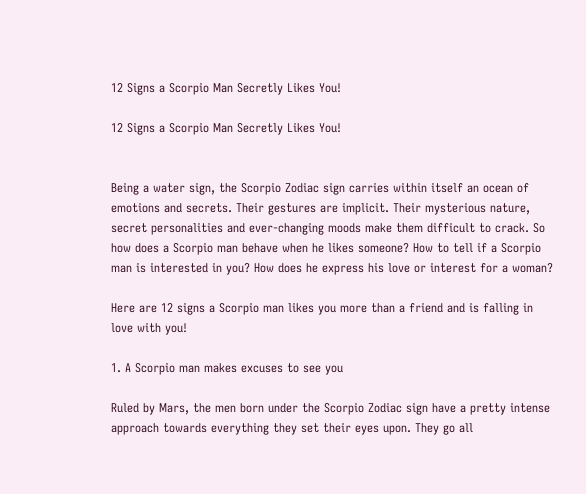12 Signs a Scorpio Man Secretly Likes You!

12 Signs a Scorpio Man Secretly Likes You!


Being a water sign, the Scorpio Zodiac sign carries within itself an ocean of emotions and secrets. Their gestures are implicit. Their mysterious nature, secret personalities and ever-changing moods make them difficult to crack. So how does a Scorpio man behave when he likes someone? How to tell if a Scorpio man is interested in you? How does he express his love or interest for a woman?

Here are 12 signs a Scorpio man likes you more than a friend and is falling in love with you!

1. A Scorpio man makes excuses to see you

Ruled by Mars, the men born under the Scorpio Zodiac sign have a pretty intense approach towards everything they set their eyes upon. They go all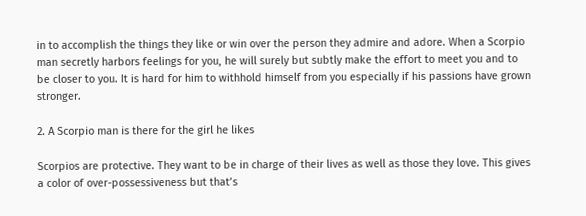in to accomplish the things they like or win over the person they admire and adore. When a Scorpio man secretly harbors feelings for you, he will surely but subtly make the effort to meet you and to be closer to you. It is hard for him to withhold himself from you especially if his passions have grown stronger.

2. A Scorpio man is there for the girl he likes

Scorpios are protective. They want to be in charge of their lives as well as those they love. This gives a color of over-possessiveness but that’s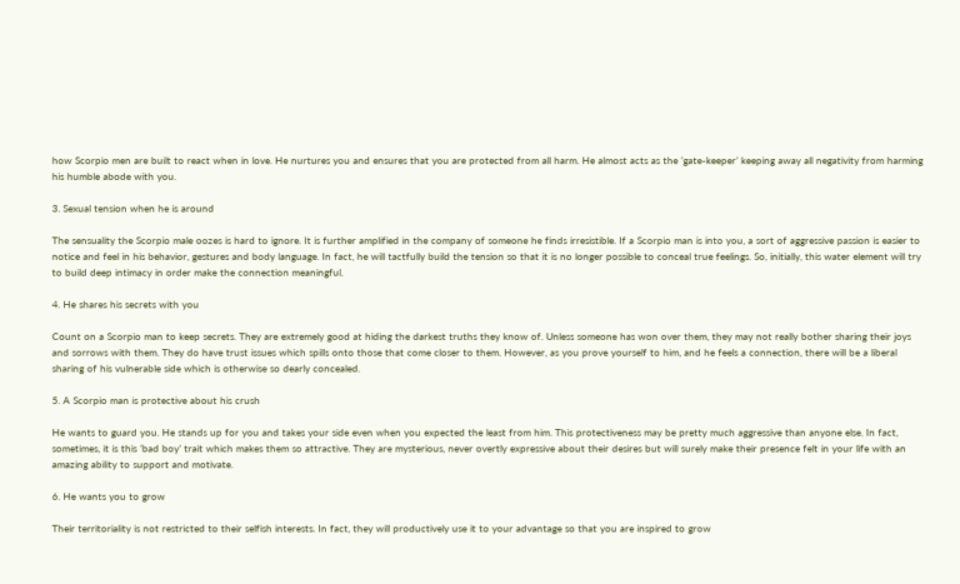how Scorpio men are built to react when in love. He nurtures you and ensures that you are protected from all harm. He almost acts as the ‘gate-keeper’ keeping away all negativity from harming his humble abode with you.

3. Sexual tension when he is around

The sensuality the Scorpio male oozes is hard to ignore. It is further amplified in the company of someone he finds irresistible. If a Scorpio man is into you, a sort of aggressive passion is easier to notice and feel in his behavior, gestures and body language. In fact, he will tactfully build the tension so that it is no longer possible to conceal true feelings. So, initially, this water element will try to build deep intimacy in order make the connection meaningful.

4. He shares his secrets with you

Count on a Scorpio man to keep secrets. They are extremely good at hiding the darkest truths they know of. Unless someone has won over them, they may not really bother sharing their joys and sorrows with them. They do have trust issues which spills onto those that come closer to them. However, as you prove yourself to him, and he feels a connection, there will be a liberal sharing of his vulnerable side which is otherwise so dearly concealed.

5. A Scorpio man is protective about his crush

He wants to guard you. He stands up for you and takes your side even when you expected the least from him. This protectiveness may be pretty much aggressive than anyone else. In fact, sometimes, it is this ‘bad boy’ trait which makes them so attractive. They are mysterious, never overtly expressive about their desires but will surely make their presence felt in your life with an amazing ability to support and motivate.

6. He wants you to grow

Their territoriality is not restricted to their selfish interests. In fact, they will productively use it to your advantage so that you are inspired to grow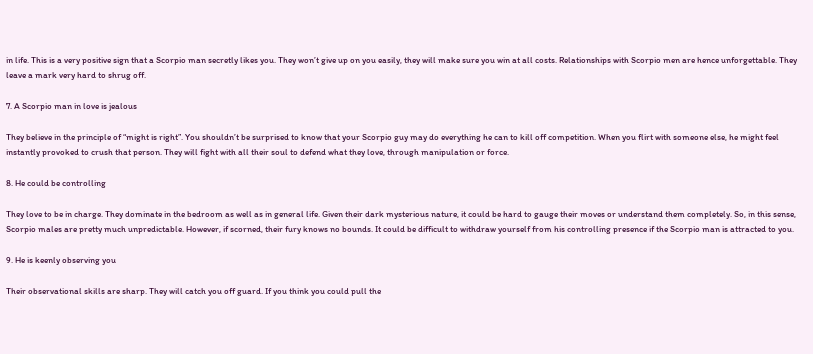in life. This is a very positive sign that a Scorpio man secretly likes you. They won’t give up on you easily, they will make sure you win at all costs. Relationships with Scorpio men are hence unforgettable. They leave a mark very hard to shrug off.

7. A Scorpio man in love is jealous

They believe in the principle of “might is right”. You shouldn’t be surprised to know that your Scorpio guy may do everything he can to kill off competition. When you flirt with someone else, he might feel instantly provoked to crush that person. They will fight with all their soul to defend what they love, through manipulation or force.

8. He could be controlling

They love to be in charge. They dominate in the bedroom as well as in general life. Given their dark mysterious nature, it could be hard to gauge their moves or understand them completely. So, in this sense, Scorpio males are pretty much unpredictable. However, if scorned, their fury knows no bounds. It could be difficult to withdraw yourself from his controlling presence if the Scorpio man is attracted to you.

9. He is keenly observing you

Their observational skills are sharp. They will catch you off guard. If you think you could pull the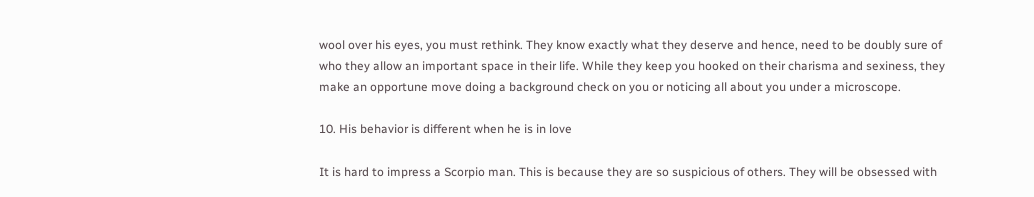wool over his eyes, you must rethink. They know exactly what they deserve and hence, need to be doubly sure of who they allow an important space in their life. While they keep you hooked on their charisma and sexiness, they make an opportune move doing a background check on you or noticing all about you under a microscope.

10. His behavior is different when he is in love

It is hard to impress a Scorpio man. This is because they are so suspicious of others. They will be obsessed with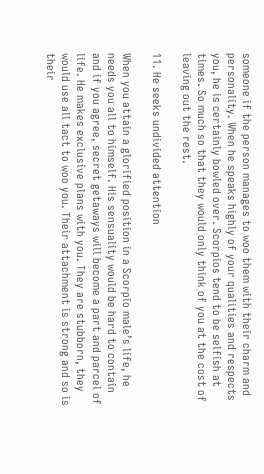someone if the person manages to woo them with their charm and personality. When he speaks highly of your qualities and respects you, he is certainly bowled over. Scorpios tend to be selfish at times. So much so that they would only think of you at the cost of leaving out the rest.

11. He seeks undivided attention

When you attain a glorified position in a Scorpio male’s life, he needs you all to himself. His sensuality would be hard to contain and if you agree, secret getaways will become a part and parcel of life. He makes exclusive plans with you. They are stubborn, they would use all tact to woo you. Their attachment is strong and so is their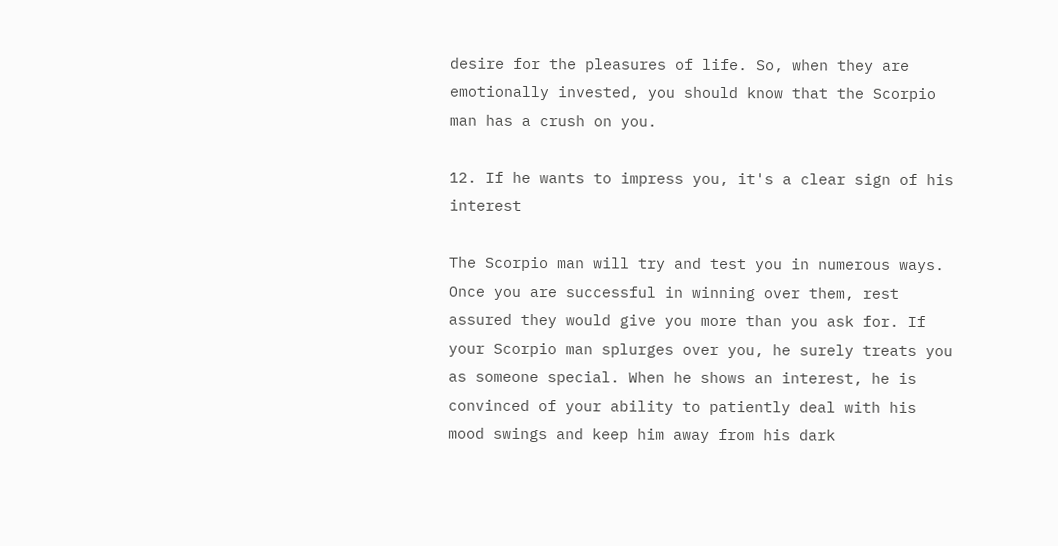desire for the pleasures of life. So, when they are emotionally invested, you should know that the Scorpio man has a crush on you.

12. If he wants to impress you, it's a clear sign of his interest

The Scorpio man will try and test you in numerous ways. Once you are successful in winning over them, rest assured they would give you more than you ask for. If your Scorpio man splurges over you, he surely treats you as someone special. When he shows an interest, he is convinced of your ability to patiently deal with his mood swings and keep him away from his dark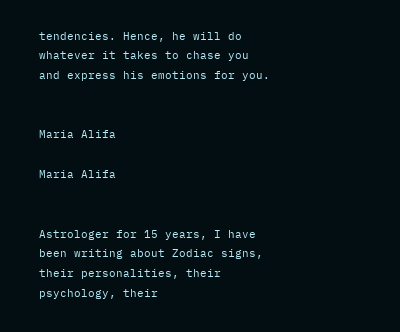tendencies. Hence, he will do whatever it takes to chase you and express his emotions for you.


Maria Alifa

Maria Alifa


Astrologer for 15 years, I have been writing about Zodiac signs, their personalities, their psychology, their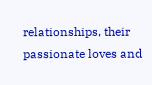relationships, their passionate loves and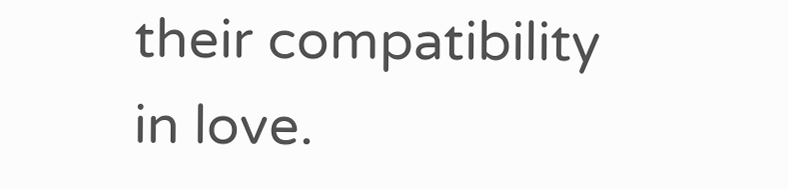their compatibility in love.